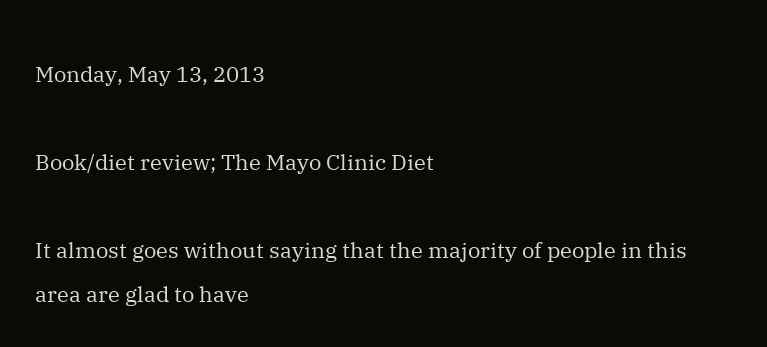Monday, May 13, 2013

Book/diet review; The Mayo Clinic Diet

It almost goes without saying that the majority of people in this area are glad to have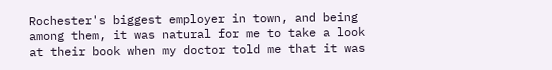Rochester's biggest employer in town, and being among them, it was natural for me to take a look at their book when my doctor told me that it was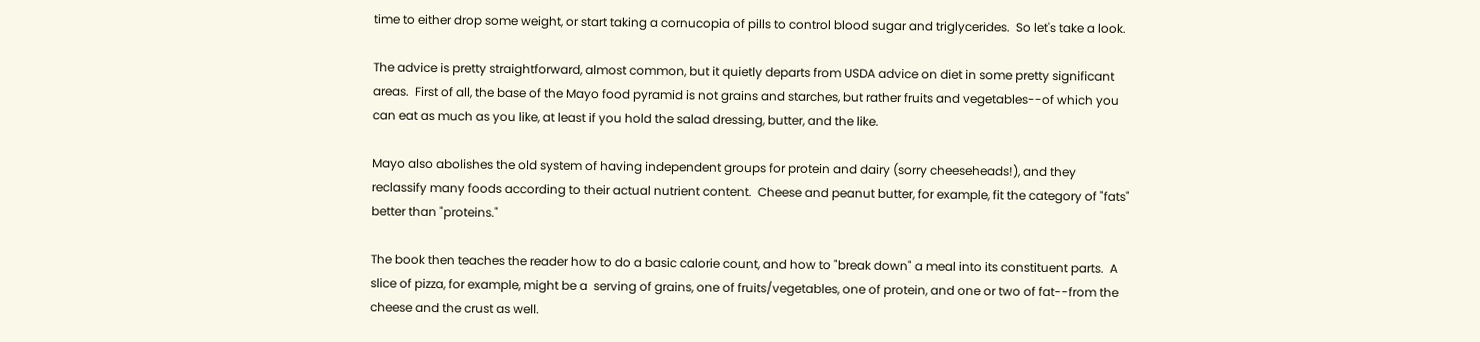time to either drop some weight, or start taking a cornucopia of pills to control blood sugar and triglycerides.  So let's take a look.

The advice is pretty straightforward, almost common, but it quietly departs from USDA advice on diet in some pretty significant areas.  First of all, the base of the Mayo food pyramid is not grains and starches, but rather fruits and vegetables--of which you can eat as much as you like, at least if you hold the salad dressing, butter, and the like.

Mayo also abolishes the old system of having independent groups for protein and dairy (sorry cheeseheads!), and they reclassify many foods according to their actual nutrient content.  Cheese and peanut butter, for example, fit the category of "fats" better than "proteins."

The book then teaches the reader how to do a basic calorie count, and how to "break down" a meal into its constituent parts.  A slice of pizza, for example, might be a  serving of grains, one of fruits/vegetables, one of protein, and one or two of fat--from the cheese and the crust as well.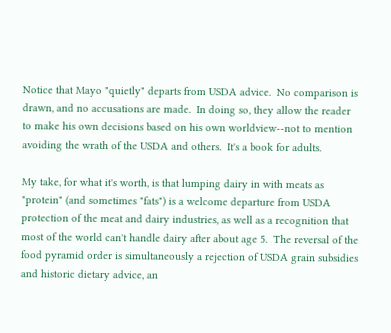Notice that Mayo "quietly" departs from USDA advice.  No comparison is drawn, and no accusations are made.  In doing so, they allow the reader to make his own decisions based on his own worldview--not to mention avoiding the wrath of the USDA and others.  It's a book for adults.

My take, for what it's worth, is that lumping dairy in with meats as "protein" (and sometimes "fats") is a welcome departure from USDA protection of the meat and dairy industries, as well as a recognition that most of the world can't handle dairy after about age 5.  The reversal of the food pyramid order is simultaneously a rejection of USDA grain subsidies and historic dietary advice, an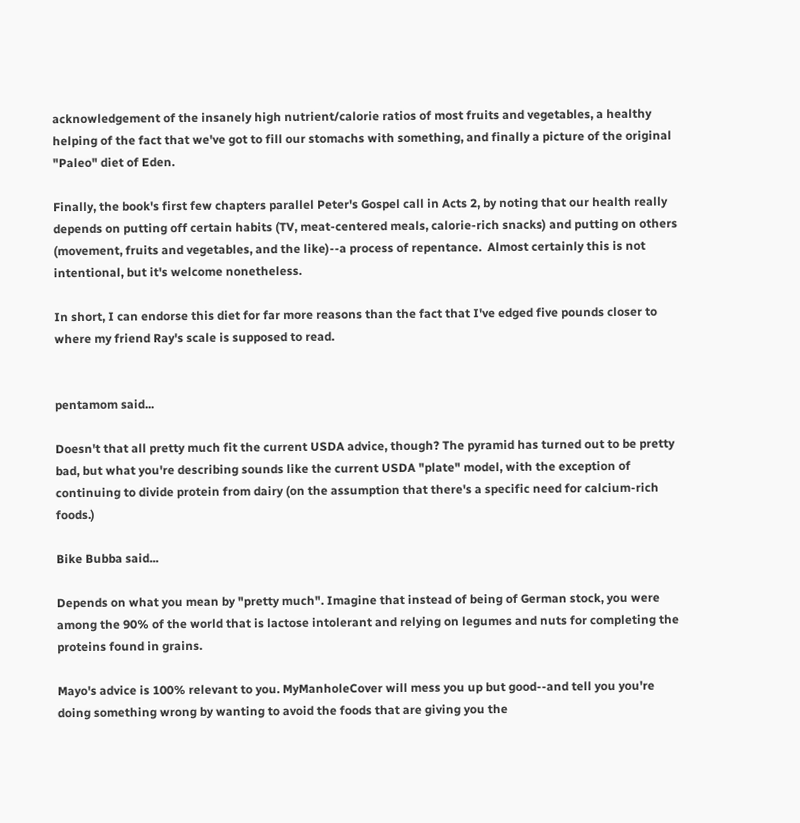acknowledgement of the insanely high nutrient/calorie ratios of most fruits and vegetables, a healthy helping of the fact that we've got to fill our stomachs with something, and finally a picture of the original "Paleo" diet of Eden.

Finally, the book's first few chapters parallel Peter's Gospel call in Acts 2, by noting that our health really depends on putting off certain habits (TV, meat-centered meals, calorie-rich snacks) and putting on others (movement, fruits and vegetables, and the like)--a process of repentance.  Almost certainly this is not intentional, but it's welcome nonetheless.

In short, I can endorse this diet for far more reasons than the fact that I've edged five pounds closer to where my friend Ray's scale is supposed to read.


pentamom said...

Doesn't that all pretty much fit the current USDA advice, though? The pyramid has turned out to be pretty bad, but what you're describing sounds like the current USDA "plate" model, with the exception of continuing to divide protein from dairy (on the assumption that there's a specific need for calcium-rich foods.)

Bike Bubba said...

Depends on what you mean by "pretty much". Imagine that instead of being of German stock, you were among the 90% of the world that is lactose intolerant and relying on legumes and nuts for completing the proteins found in grains.

Mayo's advice is 100% relevant to you. MyManholeCover will mess you up but good--and tell you you're doing something wrong by wanting to avoid the foods that are giving you the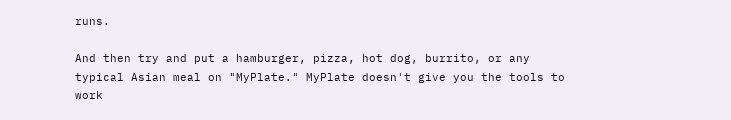runs.

And then try and put a hamburger, pizza, hot dog, burrito, or any typical Asian meal on "MyPlate." MyPlate doesn't give you the tools to work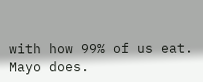with how 99% of us eat. Mayo does.